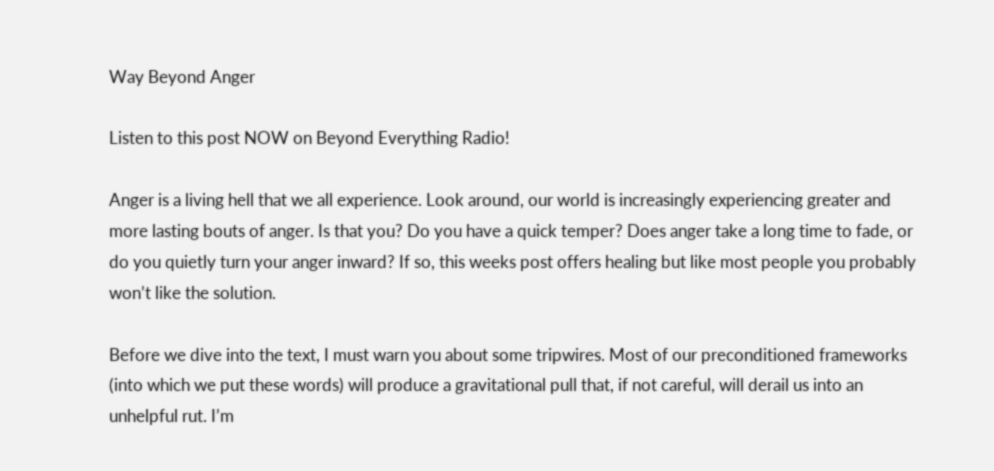Way Beyond Anger

Listen to this post NOW on Beyond Everything Radio!

Anger is a living hell that we all experience. Look around, our world is increasingly experiencing greater and more lasting bouts of anger. Is that you? Do you have a quick temper? Does anger take a long time to fade, or do you quietly turn your anger inward? If so, this weeks post offers healing but like most people you probably won’t like the solution.

Before we dive into the text, I must warn you about some tripwires. Most of our preconditioned frameworks (into which we put these words) will produce a gravitational pull that, if not careful, will derail us into an unhelpful rut. I’m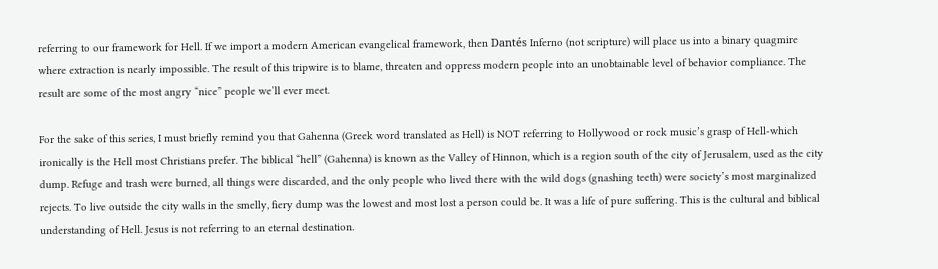referring to our framework for Hell. If we import a modern American evangelical framework, then Dantés Inferno (not scripture) will place us into a binary quagmire where extraction is nearly impossible. The result of this tripwire is to blame, threaten and oppress modern people into an unobtainable level of behavior compliance. The result are some of the most angry “nice” people we’ll ever meet.

For the sake of this series, I must briefly remind you that Gahenna (Greek word translated as Hell) is NOT referring to Hollywood or rock music’s grasp of Hell-which ironically is the Hell most Christians prefer. The biblical “hell” (Gahenna) is known as the Valley of Hinnon, which is a region south of the city of Jerusalem, used as the city dump. Refuge and trash were burned, all things were discarded, and the only people who lived there with the wild dogs (gnashing teeth) were society’s most marginalized rejects. To live outside the city walls in the smelly, fiery dump was the lowest and most lost a person could be. It was a life of pure suffering. This is the cultural and biblical understanding of Hell. Jesus is not referring to an eternal destination.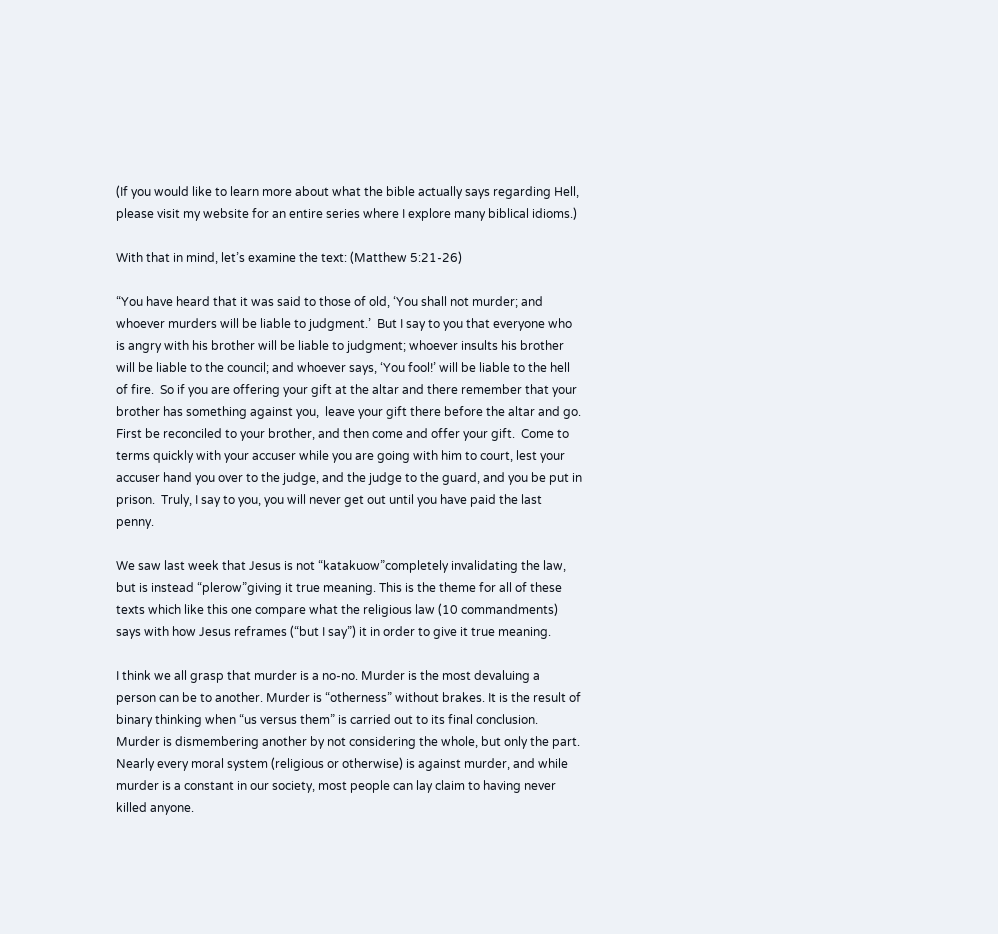(If you would like to learn more about what the bible actually says regarding Hell, please visit my website for an entire series where I explore many biblical idioms.)

With that in mind, let’s examine the text: (Matthew 5:21-26)

“You have heard that it was said to those of old, ‘You shall not murder; and whoever murders will be liable to judgment.’  But I say to you that everyone who is angry with his brother will be liable to judgment; whoever insults his brother will be liable to the council; and whoever says, ‘You fool!’ will be liable to the hell of fire.  So if you are offering your gift at the altar and there remember that your brother has something against you,  leave your gift there before the altar and go. First be reconciled to your brother, and then come and offer your gift.  Come to terms quickly with your accuser while you are going with him to court, lest your accuser hand you over to the judge, and the judge to the guard, and you be put in prison.  Truly, I say to you, you will never get out until you have paid the last penny.

We saw last week that Jesus is not “katakuow”completely invalidating the law, but is instead “plerow”giving it true meaning. This is the theme for all of these texts which like this one compare what the religious law (10 commandments) says with how Jesus reframes (“but I say”) it in order to give it true meaning.

I think we all grasp that murder is a no-no. Murder is the most devaluing a person can be to another. Murder is “otherness” without brakes. It is the result of binary thinking when “us versus them” is carried out to its final conclusion. Murder is dismembering another by not considering the whole, but only the part. Nearly every moral system (religious or otherwise) is against murder, and while murder is a constant in our society, most people can lay claim to having never killed anyone.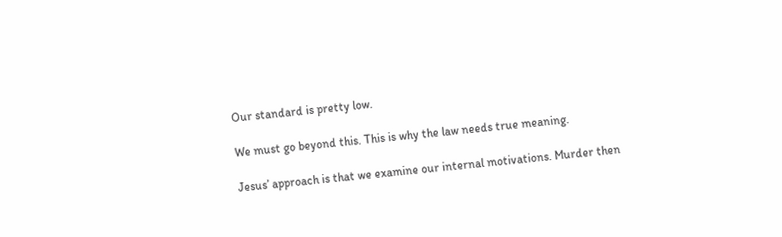Our standard is pretty low.

We must go beyond this. This is why the law needs true meaning.

Jesus’ approach is that we examine our internal motivations. Murder then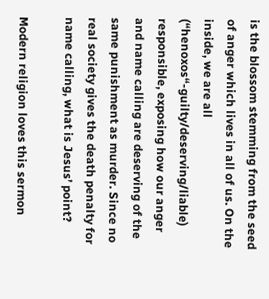is the blossom stemming from the seed of anger which lives in all of us. On the inside, we are all (“henoxos“-guilty/deserving/liable) responsible, exposing how our anger and name calling are deserving of the same punishment as murder. Since no real society gives the death penalty for name calling, what is Jesus’ point?

Modern religion loves this sermon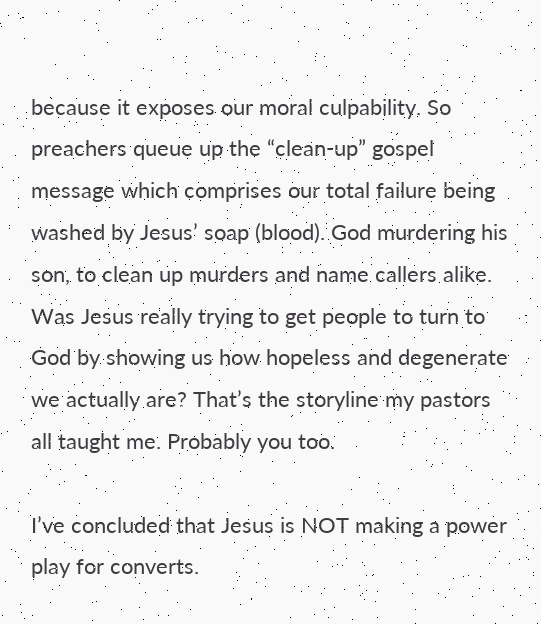because it exposes our moral culpability. So preachers queue up the “clean-up” gospel message which comprises our total failure being washed by Jesus’ soap (blood). God murdering his son, to clean up murders and name callers alike. Was Jesus really trying to get people to turn to God by showing us how hopeless and degenerate we actually are? That’s the storyline my pastors all taught me. Probably you too.

I’ve concluded that Jesus is NOT making a power play for converts.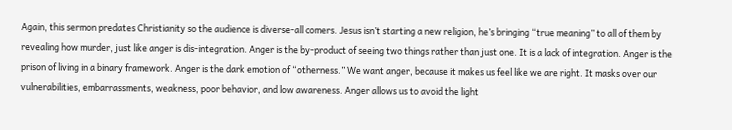Again, this sermon predates Christianity so the audience is diverse-all comers. Jesus isn’t starting a new religion, he’s bringing “true meaning” to all of them by revealing how murder, just like anger is dis-integration. Anger is the by-product of seeing two things rather than just one. It is a lack of integration. Anger is the prison of living in a binary framework. Anger is the dark emotion of “otherness.” We want anger, because it makes us feel like we are right. It masks over our vulnerabilities, embarrassments, weakness, poor behavior, and low awareness. Anger allows us to avoid the light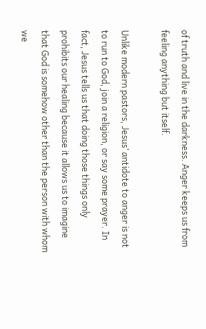of truth and live in the darkness. Anger keeps us from feeling anything but itself.

Unlike modern pastors, Jesus’ antidote to anger is not to run to God, join a religion, or say some prayer. In fact, Jesus tells us that doing those things only prohibits our healing because it allows us to imagine that God is somehow other than the person with whom we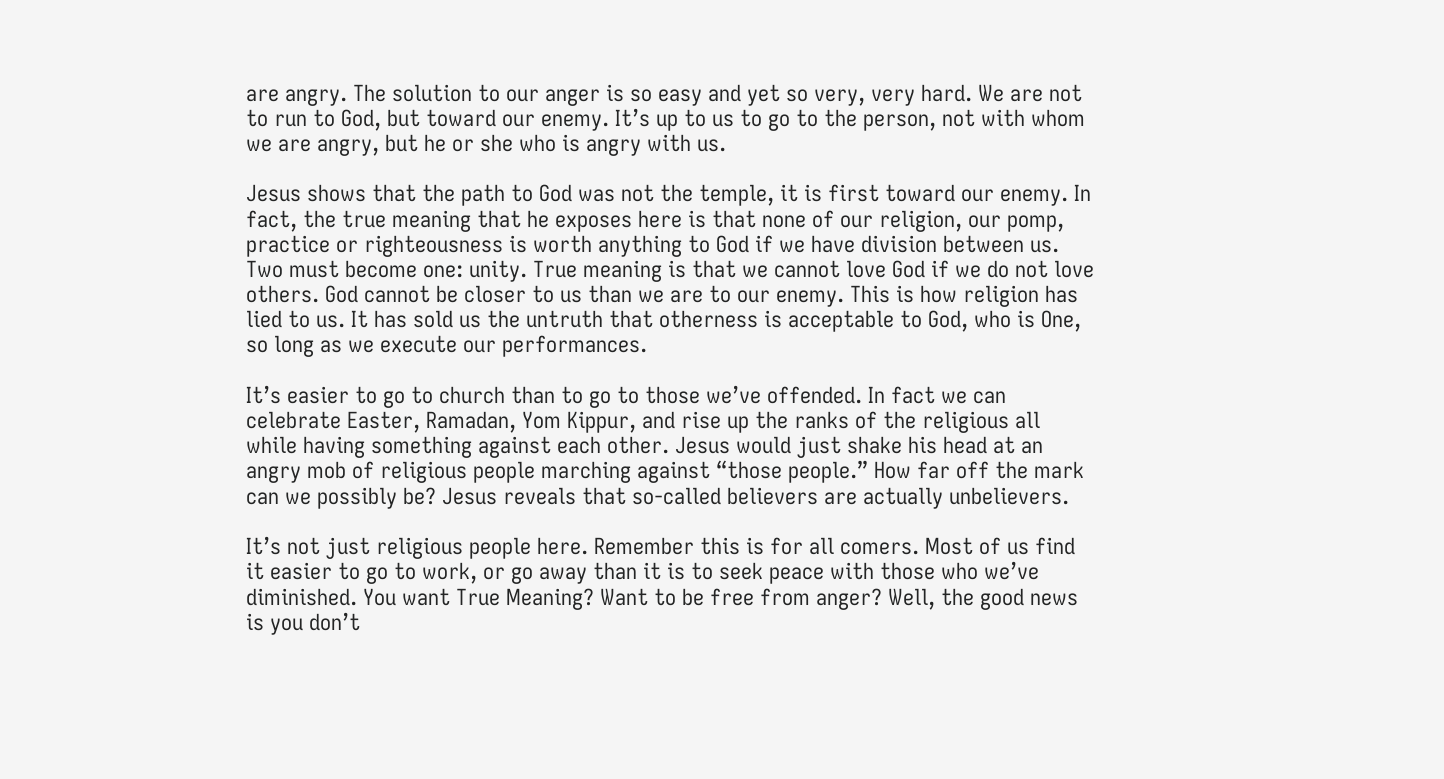are angry. The solution to our anger is so easy and yet so very, very hard. We are not to run to God, but toward our enemy. It’s up to us to go to the person, not with whom we are angry, but he or she who is angry with us.

Jesus shows that the path to God was not the temple, it is first toward our enemy. In fact, the true meaning that he exposes here is that none of our religion, our pomp, practice or righteousness is worth anything to God if we have division between us. Two must become one: unity. True meaning is that we cannot love God if we do not love others. God cannot be closer to us than we are to our enemy. This is how religion has lied to us. It has sold us the untruth that otherness is acceptable to God, who is One, so long as we execute our performances.

It’s easier to go to church than to go to those we’ve offended. In fact we can celebrate Easter, Ramadan, Yom Kippur, and rise up the ranks of the religious all while having something against each other. Jesus would just shake his head at an angry mob of religious people marching against “those people.” How far off the mark can we possibly be? Jesus reveals that so-called believers are actually unbelievers.

It’s not just religious people here. Remember this is for all comers. Most of us find it easier to go to work, or go away than it is to seek peace with those who we’ve diminished. You want True Meaning? Want to be free from anger? Well, the good news is you don’t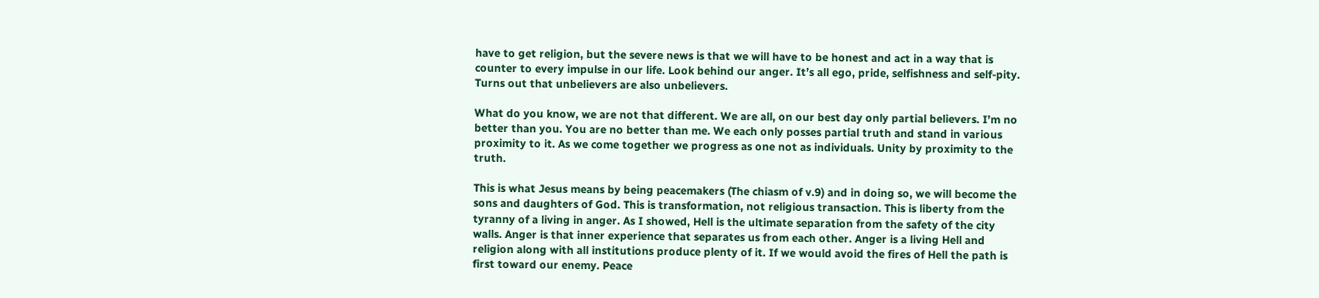have to get religion, but the severe news is that we will have to be honest and act in a way that is counter to every impulse in our life. Look behind our anger. It’s all ego, pride, selfishness and self-pity. Turns out that unbelievers are also unbelievers.

What do you know, we are not that different. We are all, on our best day only partial believers. I’m no better than you. You are no better than me. We each only posses partial truth and stand in various proximity to it. As we come together we progress as one not as individuals. Unity by proximity to the truth.

This is what Jesus means by being peacemakers (The chiasm of v.9) and in doing so, we will become the sons and daughters of God. This is transformation, not religious transaction. This is liberty from the tyranny of a living in anger. As I showed, Hell is the ultimate separation from the safety of the city walls. Anger is that inner experience that separates us from each other. Anger is a living Hell and religion along with all institutions produce plenty of it. If we would avoid the fires of Hell the path is first toward our enemy. Peace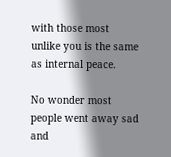with those most unlike you is the same as internal peace.

No wonder most people went away sad and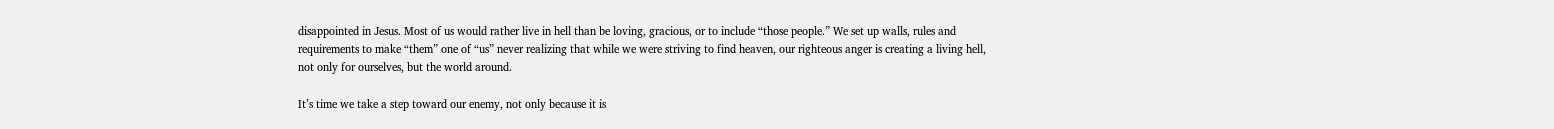disappointed in Jesus. Most of us would rather live in hell than be loving, gracious, or to include “those people.” We set up walls, rules and requirements to make “them” one of “us” never realizing that while we were striving to find heaven, our righteous anger is creating a living hell, not only for ourselves, but the world around.

It’s time we take a step toward our enemy, not only because it is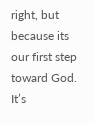right, but because its our first step toward God. It’s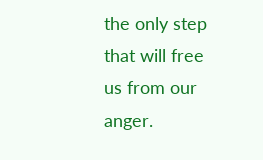the only step that will free us from our anger.